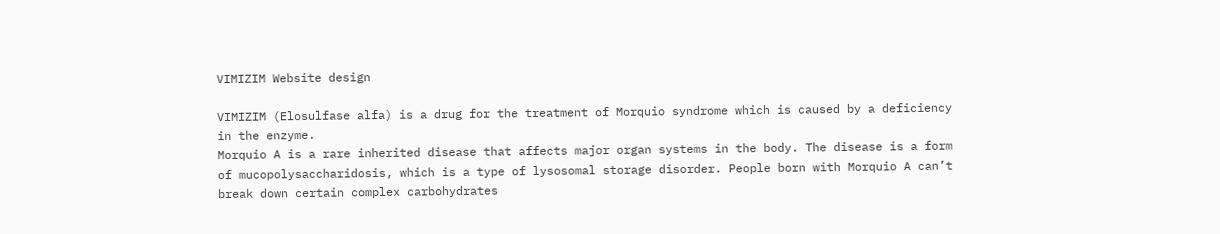VIMIZIM Website design

VIMIZIM (Elosulfase alfa) is a drug for the treatment of Morquio syndrome which is caused by a deficiency in the enzyme.
Morquio A is a rare inherited disease that affects major organ systems in the body. The disease is a form of mucopolysaccharidosis, which is a type of lysosomal storage disorder. People born with Morquio A can’t break down certain complex carbohydrates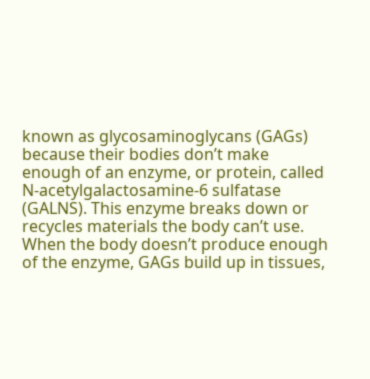known as glycosaminoglycans (GAGs) because their bodies don’t make enough of an enzyme, or protein, called N-acetylgalactosamine-6 sulfatase (GALNS). This enzyme breaks down or recycles materials the body can’t use. When the body doesn’t produce enough of the enzyme, GAGs build up in tissues,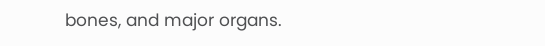bones, and major organs.